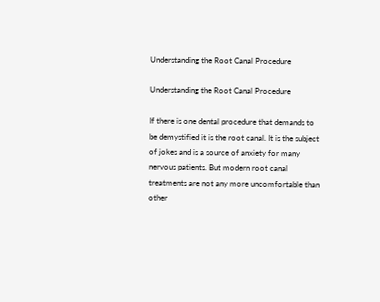Understanding the Root Canal Procedure

Understanding the Root Canal Procedure

If there is one dental procedure that demands to be demystified it is the root canal. It is the subject of jokes and is a source of anxiety for many nervous patients. But modern root canal treatments are not any more uncomfortable than other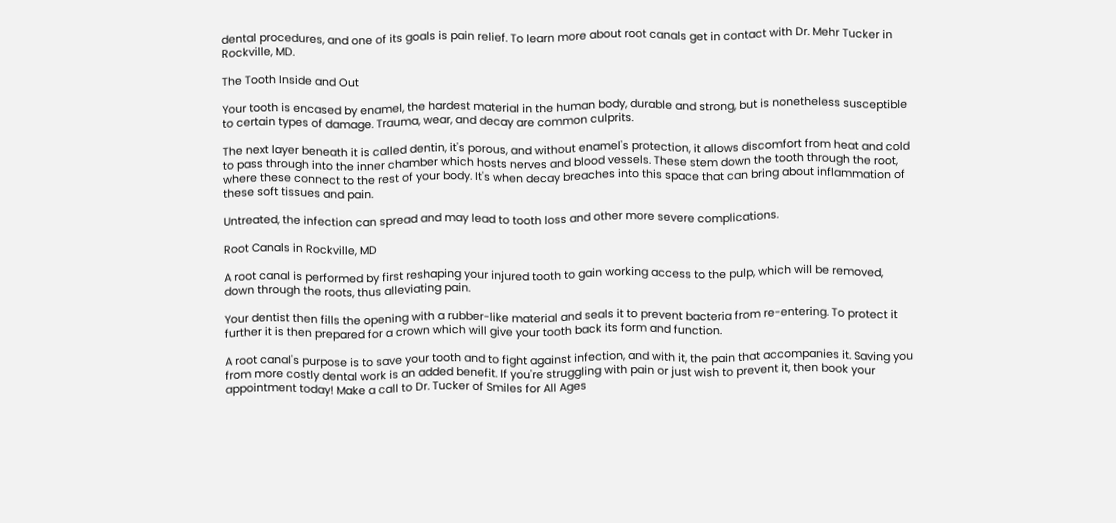dental procedures, and one of its goals is pain relief. To learn more about root canals get in contact with Dr. Mehr Tucker in Rockville, MD.

The Tooth Inside and Out

Your tooth is encased by enamel, the hardest material in the human body, durable and strong, but is nonetheless susceptible to certain types of damage. Trauma, wear, and decay are common culprits.

The next layer beneath it is called dentin, it's porous, and without enamel's protection, it allows discomfort from heat and cold to pass through into the inner chamber which hosts nerves and blood vessels. These stem down the tooth through the root, where these connect to the rest of your body. It's when decay breaches into this space that can bring about inflammation of these soft tissues and pain.

Untreated, the infection can spread and may lead to tooth loss and other more severe complications.

Root Canals in Rockville, MD

A root canal is performed by first reshaping your injured tooth to gain working access to the pulp, which will be removed, down through the roots, thus alleviating pain.

Your dentist then fills the opening with a rubber-like material and seals it to prevent bacteria from re-entering. To protect it further it is then prepared for a crown which will give your tooth back its form and function.

A root canal's purpose is to save your tooth and to fight against infection, and with it, the pain that accompanies it. Saving you from more costly dental work is an added benefit. If you're struggling with pain or just wish to prevent it, then book your appointment today! Make a call to Dr. Tucker of Smiles for All Ages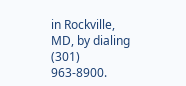in Rockville, MD, by dialing (301) 963-8900.